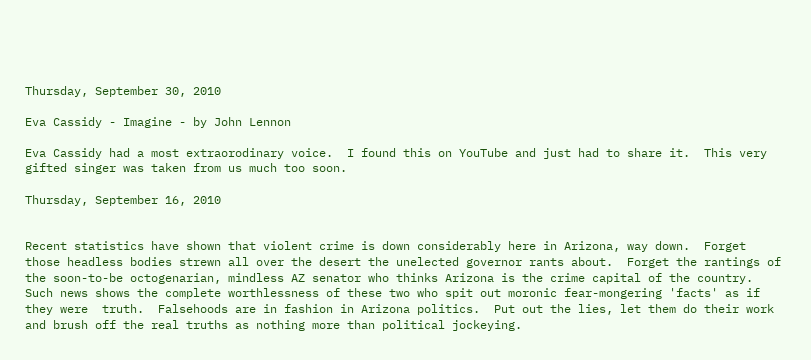Thursday, September 30, 2010

Eva Cassidy - Imagine - by John Lennon

Eva Cassidy had a most extraorodinary voice.  I found this on YouTube and just had to share it.  This very gifted singer was taken from us much too soon.

Thursday, September 16, 2010


Recent statistics have shown that violent crime is down considerably here in Arizona, way down.  Forget those headless bodies strewn all over the desert the unelected governor rants about.  Forget the rantings of the soon-to-be octogenarian, mindless AZ senator who thinks Arizona is the crime capital of the country.  Such news shows the complete worthlessness of these two who spit out moronic fear-mongering 'facts' as if they were  truth.  Falsehoods are in fashion in Arizona politics.  Put out the lies, let them do their work and brush off the real truths as nothing more than political jockeying.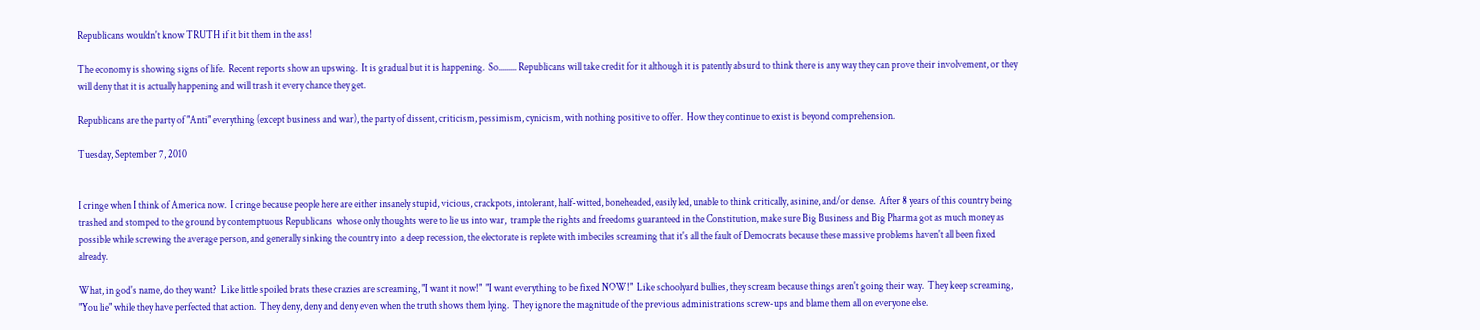Republicans wouldn't know TRUTH if it bit them in the ass!

The economy is showing signs of life.  Recent reports show an upswing.  It is gradual but it is happening.  So......... Republicans will take credit for it although it is patently absurd to think there is any way they can prove their involvement, or they will deny that it is actually happening and will trash it every chance they get.

Republicans are the party of "Anti" everything (except business and war), the party of dissent, criticism, pessimism, cynicism, with nothing positive to offer.  How they continue to exist is beyond comprehension.

Tuesday, September 7, 2010


I cringe when I think of America now.  I cringe because people here are either insanely stupid, vicious, crackpots, intolerant, half-witted, boneheaded, easily led, unable to think critically, asinine, and/or dense.  After 8 years of this country being trashed and stomped to the ground by contemptuous Republicans  whose only thoughts were to lie us into war,  trample the rights and freedoms guaranteed in the Constitution, make sure Big Business and Big Pharma got as much money as possible while screwing the average person, and generally sinking the country into  a deep recession, the electorate is replete with imbeciles screaming that it's all the fault of Democrats because these massive problems haven't all been fixed already.

What, in god's name, do they want?  Like little spoiled brats these crazies are screaming, "I want it now!"  "I want everything to be fixed NOW!"  Like schoolyard bullies, they scream because things aren't going their way.  They keep screaming, "You lie" while they have perfected that action.  They deny, deny and deny even when the truth shows them lying.  They ignore the magnitude of the previous administrations screw-ups and blame them all on everyone else.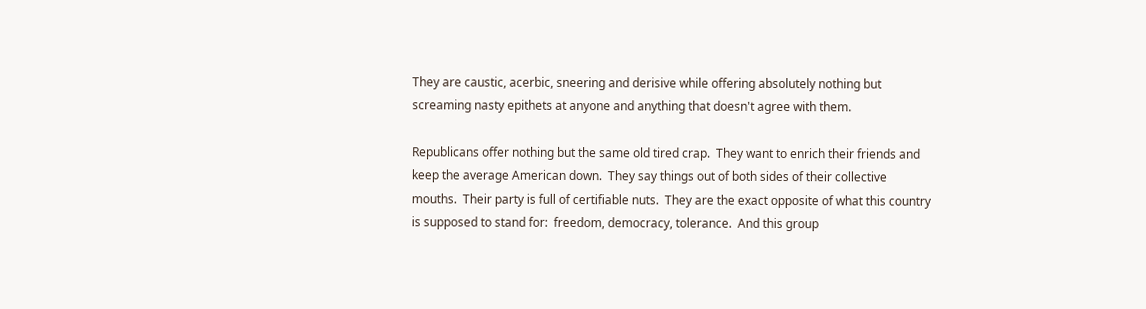They are caustic, acerbic, sneering and derisive while offering absolutely nothing but screaming nasty epithets at anyone and anything that doesn't agree with them.

Republicans offer nothing but the same old tired crap.  They want to enrich their friends and keep the average American down.  They say things out of both sides of their collective mouths.  Their party is full of certifiable nuts.  They are the exact opposite of what this country is supposed to stand for:  freedom, democracy, tolerance.  And this group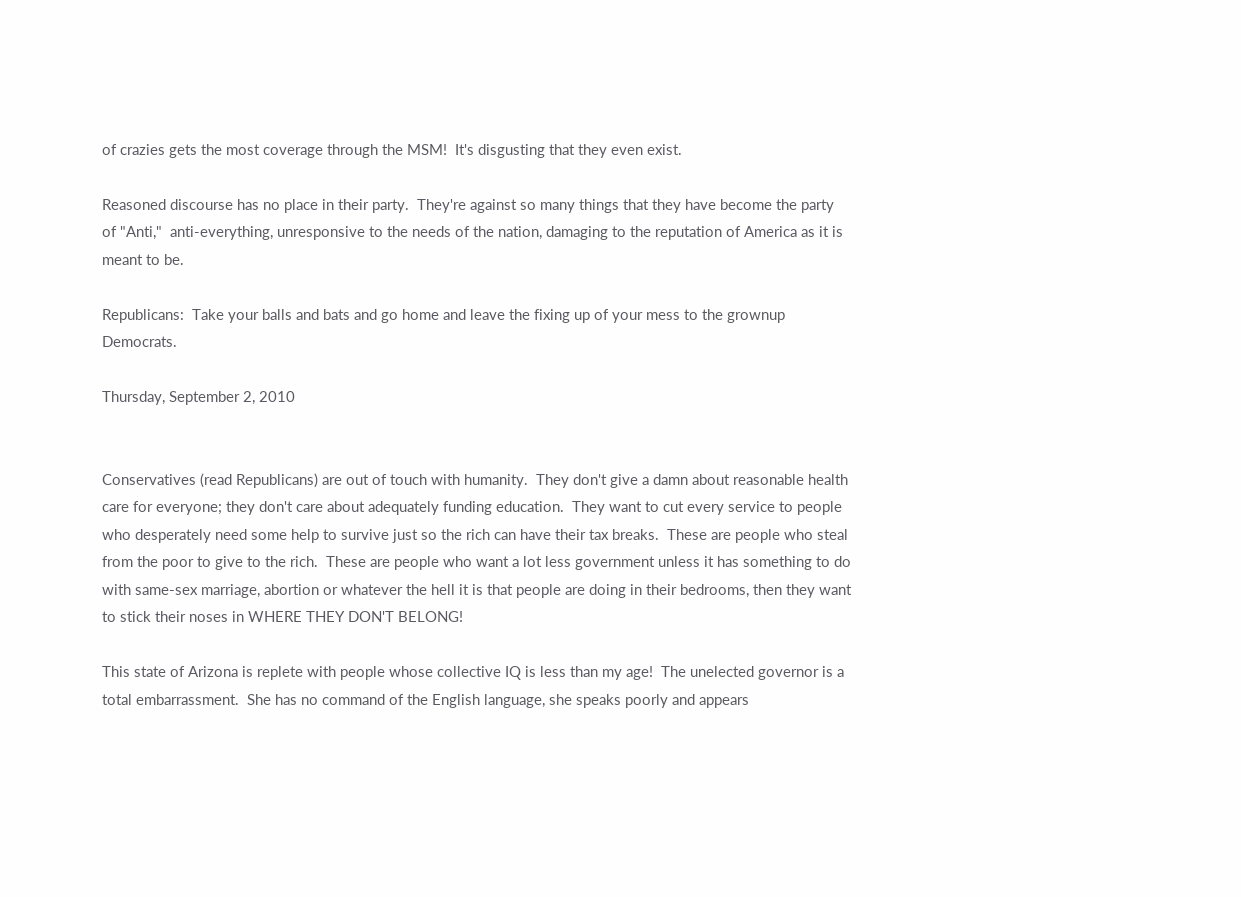of crazies gets the most coverage through the MSM!  It's disgusting that they even exist.

Reasoned discourse has no place in their party.  They're against so many things that they have become the party of "Anti,"  anti-everything, unresponsive to the needs of the nation, damaging to the reputation of America as it is meant to be.

Republicans:  Take your balls and bats and go home and leave the fixing up of your mess to the grownup Democrats.

Thursday, September 2, 2010


Conservatives (read Republicans) are out of touch with humanity.  They don't give a damn about reasonable health care for everyone; they don't care about adequately funding education.  They want to cut every service to people who desperately need some help to survive just so the rich can have their tax breaks.  These are people who steal from the poor to give to the rich.  These are people who want a lot less government unless it has something to do with same-sex marriage, abortion or whatever the hell it is that people are doing in their bedrooms, then they want to stick their noses in WHERE THEY DON'T BELONG!

This state of Arizona is replete with people whose collective IQ is less than my age!  The unelected governor is a total embarrassment.  She has no command of the English language, she speaks poorly and appears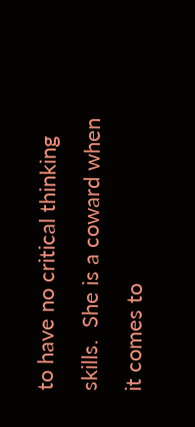to have no critical thinking skills.  She is a coward when it comes to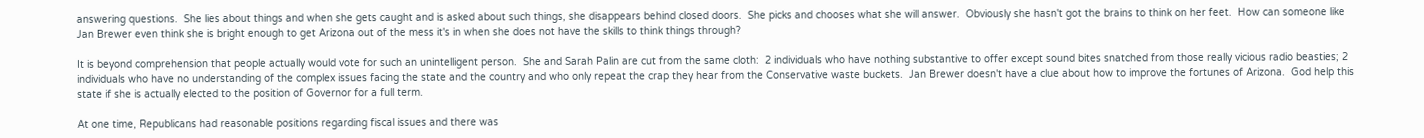answering questions.  She lies about things and when she gets caught and is asked about such things, she disappears behind closed doors.  She picks and chooses what she will answer.  Obviously she hasn't got the brains to think on her feet.  How can someone like Jan Brewer even think she is bright enough to get Arizona out of the mess it's in when she does not have the skills to think things through?

It is beyond comprehension that people actually would vote for such an unintelligent person.  She and Sarah Palin are cut from the same cloth:  2 individuals who have nothing substantive to offer except sound bites snatched from those really vicious radio beasties; 2 individuals who have no understanding of the complex issues facing the state and the country and who only repeat the crap they hear from the Conservative waste buckets.  Jan Brewer doesn't have a clue about how to improve the fortunes of Arizona.  God help this state if she is actually elected to the position of Governor for a full term.

At one time, Republicans had reasonable positions regarding fiscal issues and there was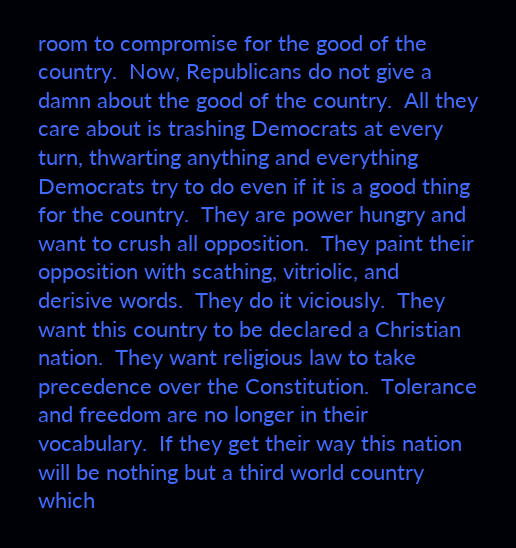room to compromise for the good of the country.  Now, Republicans do not give a damn about the good of the country.  All they care about is trashing Democrats at every turn, thwarting anything and everything Democrats try to do even if it is a good thing for the country.  They are power hungry and want to crush all opposition.  They paint their opposition with scathing, vitriolic, and derisive words.  They do it viciously.  They want this country to be declared a Christian nation.  They want religious law to take precedence over the Constitution.  Tolerance and freedom are no longer in their vocabulary.  If they get their way this nation will be nothing but a third world country which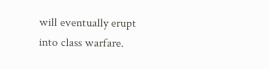will eventually erupt into class warfare.